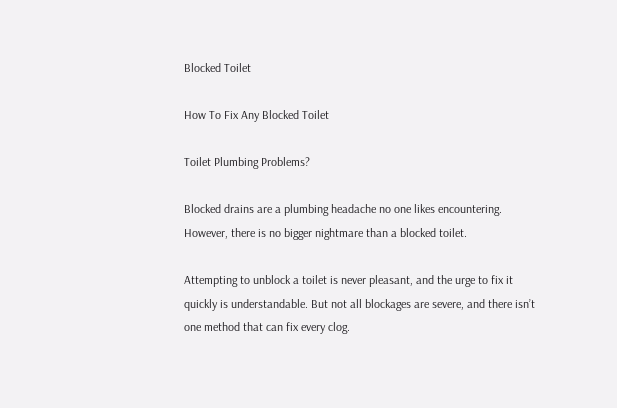Blocked Toilet

How To Fix Any Blocked Toilet

Toilet Plumbing Problems?

Blocked drains are a plumbing headache no one likes encountering. However, there is no bigger nightmare than a blocked toilet.

Attempting to unblock a toilet is never pleasant, and the urge to fix it quickly is understandable. But not all blockages are severe, and there isn’t one method that can fix every clog.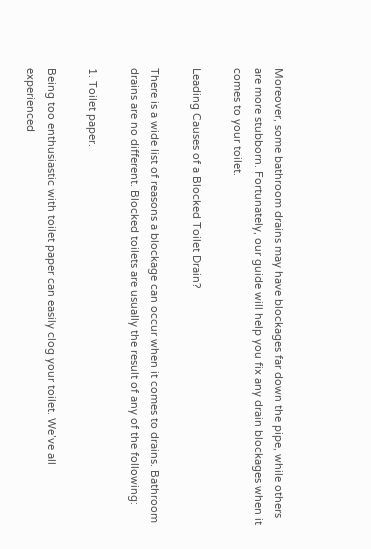Moreover, some bathroom drains may have blockages far down the pipe, while others are more stubborn. Fortunately, our guide will help you fix any drain blockages when it comes to your toilet.

Leading Causes of a Blocked Toilet Drain?

There is a wide list of reasons a blockage can occur when it comes to drains. Bathroom drains are no different. Blocked toilets are usually the result of any of the following:

1. Toilet paper.

Being too enthusiastic with toilet paper can easily clog your toilet. We’ve all experienced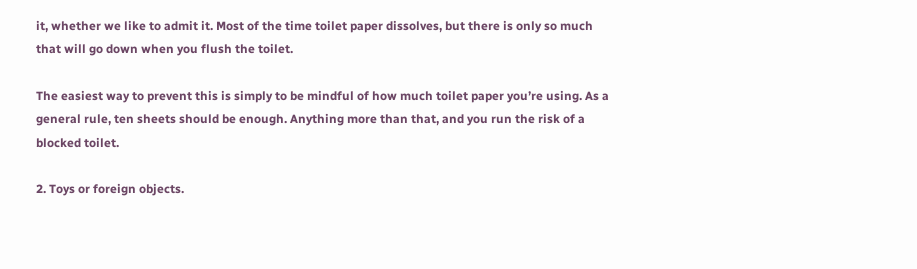it, whether we like to admit it. Most of the time toilet paper dissolves, but there is only so much that will go down when you flush the toilet.

The easiest way to prevent this is simply to be mindful of how much toilet paper you’re using. As a general rule, ten sheets should be enough. Anything more than that, and you run the risk of a blocked toilet.

2. Toys or foreign objects.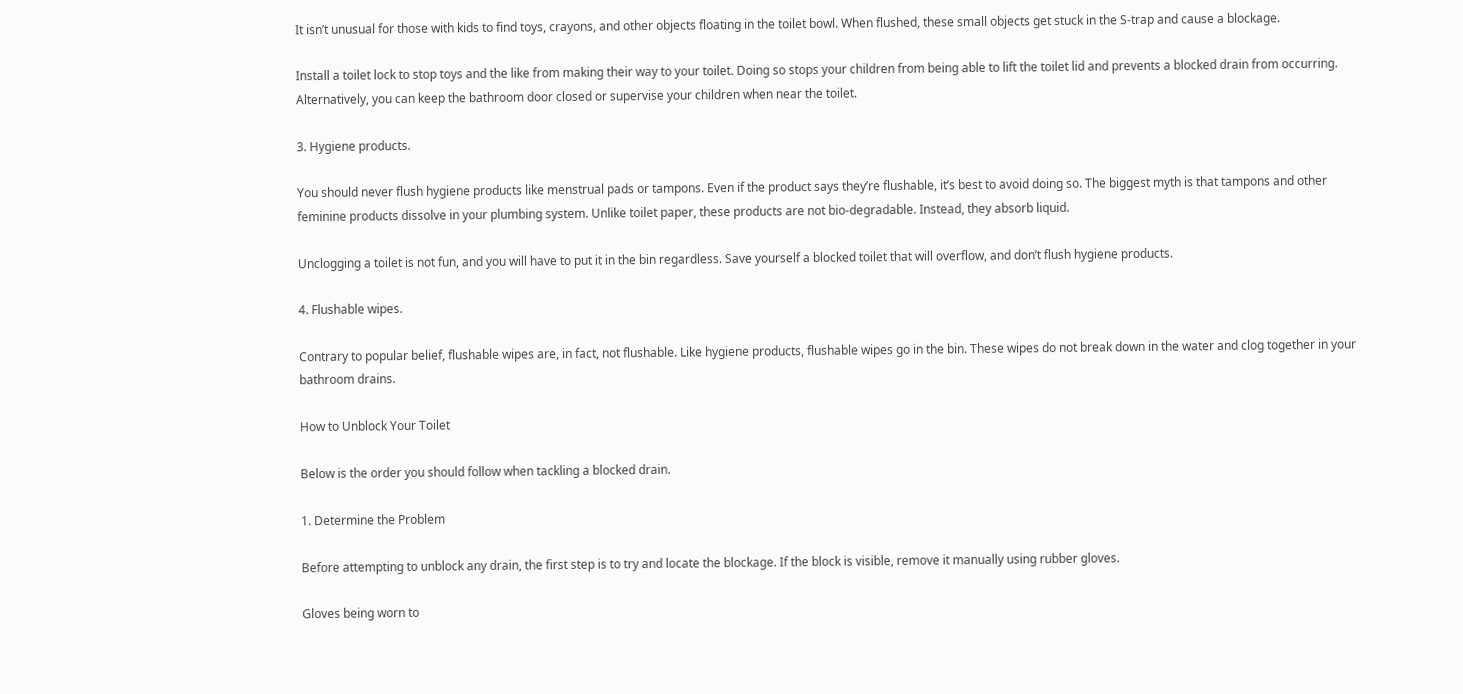It isn’t unusual for those with kids to find toys, crayons, and other objects floating in the toilet bowl. When flushed, these small objects get stuck in the S-trap and cause a blockage.

Install a toilet lock to stop toys and the like from making their way to your toilet. Doing so stops your children from being able to lift the toilet lid and prevents a blocked drain from occurring. Alternatively, you can keep the bathroom door closed or supervise your children when near the toilet.

3. Hygiene products.

You should never flush hygiene products like menstrual pads or tampons. Even if the product says they’re flushable, it’s best to avoid doing so. The biggest myth is that tampons and other feminine products dissolve in your plumbing system. Unlike toilet paper, these products are not bio-degradable. Instead, they absorb liquid.

Unclogging a toilet is not fun, and you will have to put it in the bin regardless. Save yourself a blocked toilet that will overflow, and don’t flush hygiene products.

4. Flushable wipes.

Contrary to popular belief, flushable wipes are, in fact, not flushable. Like hygiene products, flushable wipes go in the bin. These wipes do not break down in the water and clog together in your bathroom drains.

How to Unblock Your Toilet

Below is the order you should follow when tackling a blocked drain.

1. Determine the Problem

Before attempting to unblock any drain, the first step is to try and locate the blockage. If the block is visible, remove it manually using rubber gloves.

Gloves being worn to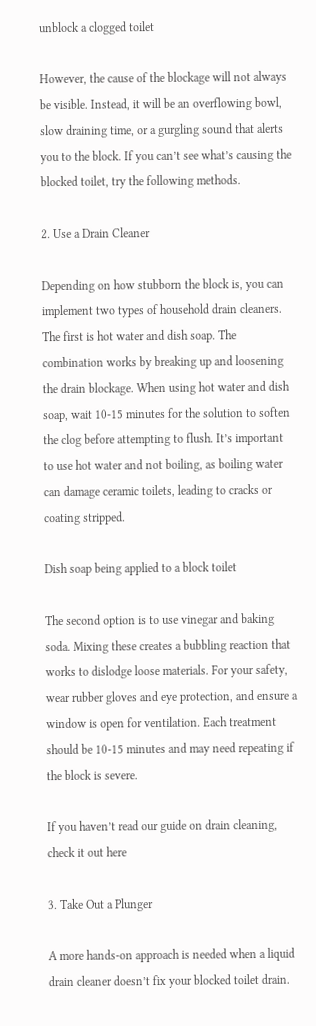unblock a clogged toilet

However, the cause of the blockage will not always be visible. Instead, it will be an overflowing bowl, slow draining time, or a gurgling sound that alerts you to the block. If you can’t see what’s causing the blocked toilet, try the following methods.

2. Use a Drain Cleaner

Depending on how stubborn the block is, you can implement two types of household drain cleaners. The first is hot water and dish soap. The combination works by breaking up and loosening the drain blockage. When using hot water and dish soap, wait 10-15 minutes for the solution to soften the clog before attempting to flush. It’s important to use hot water and not boiling, as boiling water can damage ceramic toilets, leading to cracks or coating stripped.

Dish soap being applied to a block toilet

The second option is to use vinegar and baking soda. Mixing these creates a bubbling reaction that works to dislodge loose materials. For your safety, wear rubber gloves and eye protection, and ensure a window is open for ventilation. Each treatment should be 10-15 minutes and may need repeating if the block is severe.

If you haven’t read our guide on drain cleaning, check it out here

3. Take Out a Plunger

A more hands-on approach is needed when a liquid drain cleaner doesn’t fix your blocked toilet drain.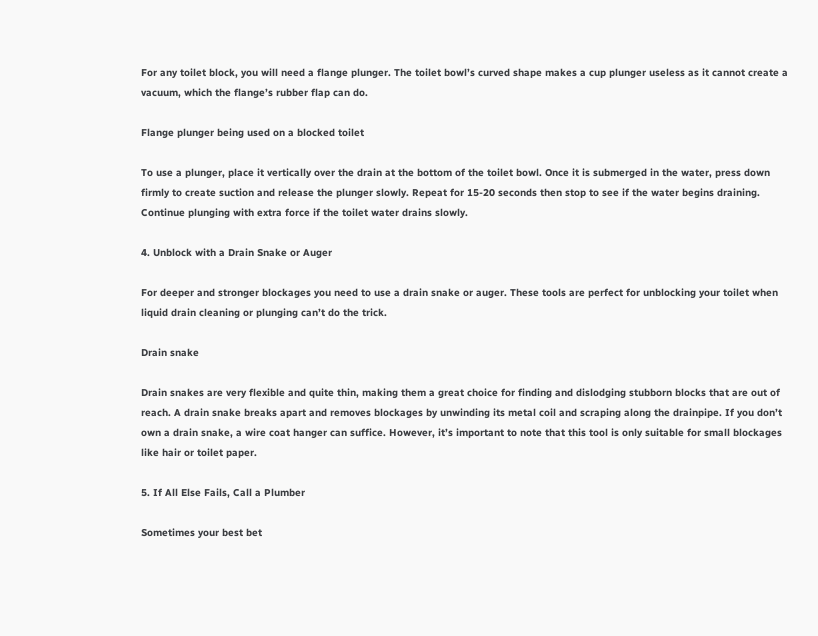For any toilet block, you will need a flange plunger. The toilet bowl’s curved shape makes a cup plunger useless as it cannot create a vacuum, which the flange’s rubber flap can do.

Flange plunger being used on a blocked toilet

To use a plunger, place it vertically over the drain at the bottom of the toilet bowl. Once it is submerged in the water, press down firmly to create suction and release the plunger slowly. Repeat for 15-20 seconds then stop to see if the water begins draining. Continue plunging with extra force if the toilet water drains slowly.

4. Unblock with a Drain Snake or Auger

For deeper and stronger blockages you need to use a drain snake or auger. These tools are perfect for unblocking your toilet when liquid drain cleaning or plunging can’t do the trick.

Drain snake

Drain snakes are very flexible and quite thin, making them a great choice for finding and dislodging stubborn blocks that are out of reach. A drain snake breaks apart and removes blockages by unwinding its metal coil and scraping along the drainpipe. If you don’t own a drain snake, a wire coat hanger can suffice. However, it’s important to note that this tool is only suitable for small blockages like hair or toilet paper.

5. If All Else Fails, Call a Plumber

Sometimes your best bet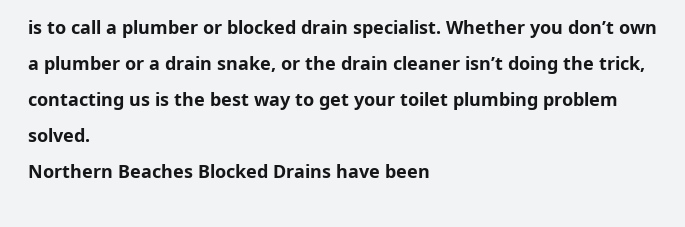is to call a plumber or blocked drain specialist. Whether you don’t own a plumber or a drain snake, or the drain cleaner isn’t doing the trick, contacting us is the best way to get your toilet plumbing problem solved.
Northern Beaches Blocked Drains have been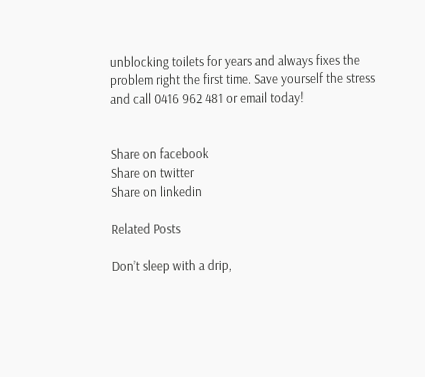unblocking toilets for years and always fixes the problem right the first time. Save yourself the stress and call 0416 962 481 or email today!


Share on facebook
Share on twitter
Share on linkedin

Related Posts

Don’t sleep with a drip,